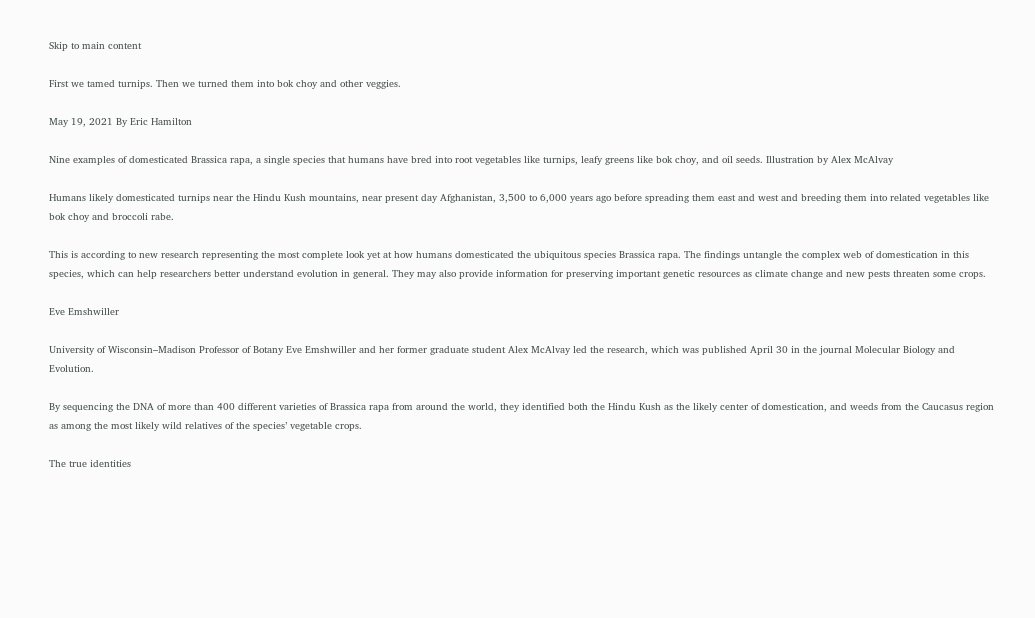Skip to main content

First we tamed turnips. Then we turned them into bok choy and other veggies.

May 19, 2021 By Eric Hamilton

Nine examples of domesticated Brassica rapa, a single species that humans have bred into root vegetables like turnips, leafy greens like bok choy, and oil seeds. Illustration by Alex McAlvay

Humans likely domesticated turnips near the Hindu Kush mountains, near present day Afghanistan, 3,500 to 6,000 years ago before spreading them east and west and breeding them into related vegetables like bok choy and broccoli rabe.

This is according to new research representing the most complete look yet at how humans domesticated the ubiquitous species Brassica rapa. The findings untangle the complex web of domestication in this species, which can help researchers better understand evolution in general. They may also provide information for preserving important genetic resources as climate change and new pests threaten some crops.

Eve Emshwiller

University of Wisconsin–Madison Professor of Botany Eve Emshwiller and her former graduate student Alex McAlvay led the research, which was published April 30 in the journal Molecular Biology and Evolution.

By sequencing the DNA of more than 400 different varieties of Brassica rapa from around the world, they identified both the Hindu Kush as the likely center of domestication, and weeds from the Caucasus region as among the most likely wild relatives of the species’ vegetable crops.

The true identities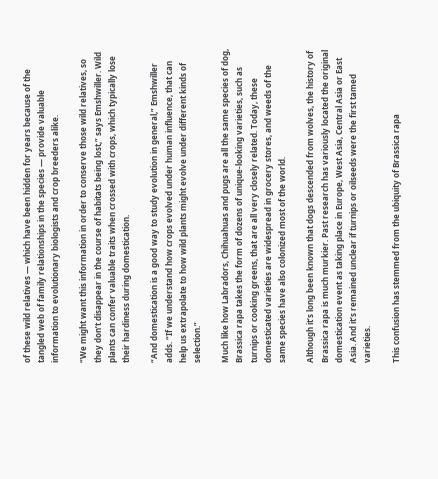of these wild relatives — which have been hidden for years because of the tangled web of family relationships in the species — provide valuable information to evolutionary biologists and crop breeders alike.

“We might want this information in order to conserve those wild relatives, so they don’t disappear in the course of habitats being lost,” says Emshwiller. Wild plants can confer valuable traits when crossed with crops, which typically lose their hardiness during domestication.

“And domestication is a good way to study evolution in general,” Emshwiller adds. “If we understand how crops evolved under human influence, that can help us extrapolate to how wild plants might evolve under different kinds of selection.”

Much like how Labradors, Chihuahuas and pugs are all the same species of dog, Brassica rapa takes the form of dozens of unique-looking varieties, such as turnips or cooking greens, that are all very closely related. Today, these domesticated varieties are widespread in grocery stores, and weeds of the same species have also colonized most of the world.

Although it’s long been known that dogs descended from wolves, the history of Brassica rapa is much murkier. Past research has variously located the original domestication event as taking place in Europe, West Asia, Central Asia or East Asia. And it’s remained unclear if turnips or oilseeds were the first tamed varieties.

This confusion has stemmed from the ubiquity of Brassica rapa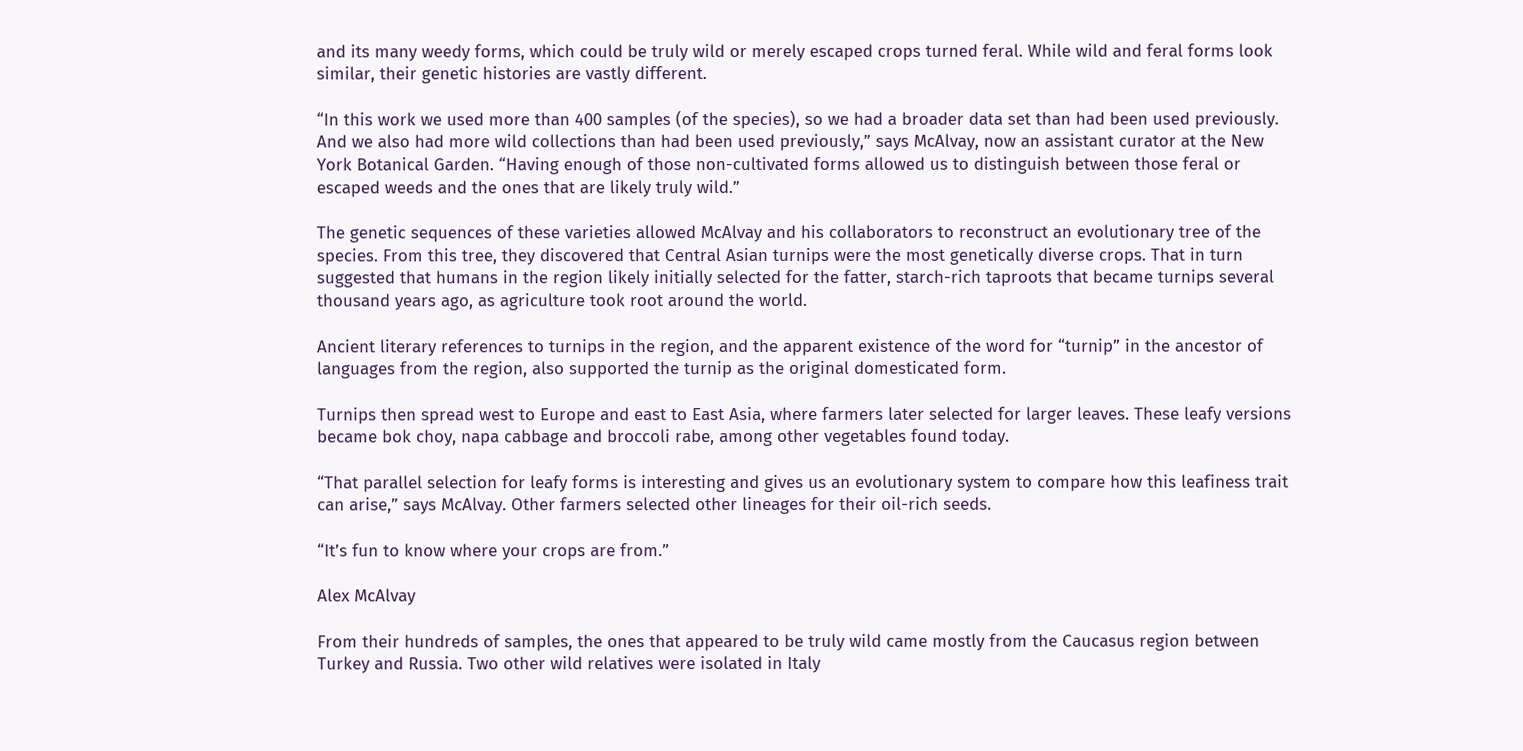and its many weedy forms, which could be truly wild or merely escaped crops turned feral. While wild and feral forms look similar, their genetic histories are vastly different.

“In this work we used more than 400 samples (of the species), so we had a broader data set than had been used previously. And we also had more wild collections than had been used previously,” says McAlvay, now an assistant curator at the New York Botanical Garden. “Having enough of those non-cultivated forms allowed us to distinguish between those feral or escaped weeds and the ones that are likely truly wild.”

The genetic sequences of these varieties allowed McAlvay and his collaborators to reconstruct an evolutionary tree of the species. From this tree, they discovered that Central Asian turnips were the most genetically diverse crops. That in turn suggested that humans in the region likely initially selected for the fatter, starch-rich taproots that became turnips several thousand years ago, as agriculture took root around the world.

Ancient literary references to turnips in the region, and the apparent existence of the word for “turnip” in the ancestor of languages from the region, also supported the turnip as the original domesticated form.

Turnips then spread west to Europe and east to East Asia, where farmers later selected for larger leaves. These leafy versions became bok choy, napa cabbage and broccoli rabe, among other vegetables found today.

“That parallel selection for leafy forms is interesting and gives us an evolutionary system to compare how this leafiness trait can arise,” says McAlvay. Other farmers selected other lineages for their oil-rich seeds.

“It’s fun to know where your crops are from.”

Alex McAlvay

From their hundreds of samples, the ones that appeared to be truly wild came mostly from the Caucasus region between Turkey and Russia. Two other wild relatives were isolated in Italy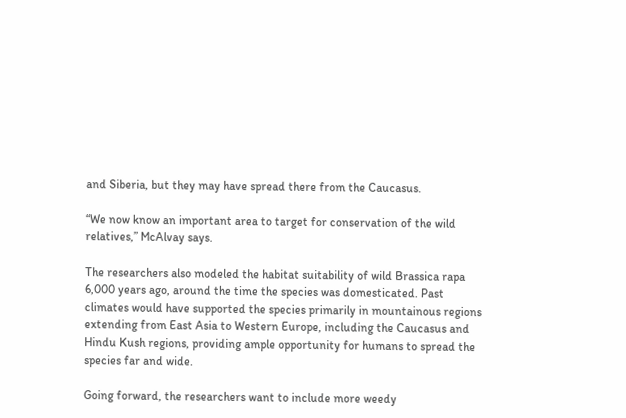and Siberia, but they may have spread there from the Caucasus.

“We now know an important area to target for conservation of the wild relatives,” McAlvay says.

The researchers also modeled the habitat suitability of wild Brassica rapa 6,000 years ago, around the time the species was domesticated. Past climates would have supported the species primarily in mountainous regions extending from East Asia to Western Europe, including the Caucasus and Hindu Kush regions, providing ample opportunity for humans to spread the species far and wide.

Going forward, the researchers want to include more weedy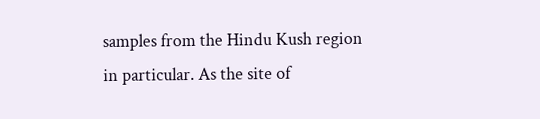samples from the Hindu Kush region in particular. As the site of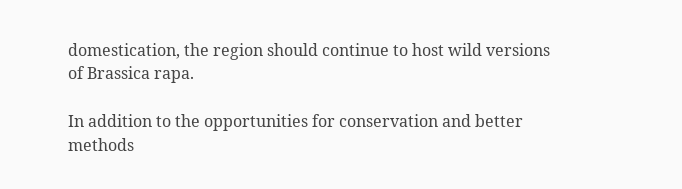domestication, the region should continue to host wild versions of Brassica rapa.

In addition to the opportunities for conservation and better methods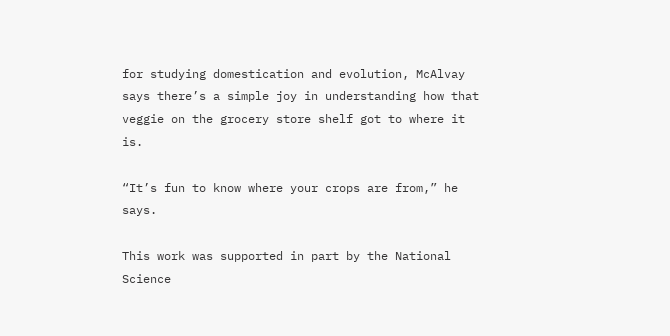for studying domestication and evolution, McAlvay says there’s a simple joy in understanding how that veggie on the grocery store shelf got to where it is.

“It’s fun to know where your crops are from,” he says.

This work was supported in part by the National Science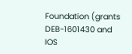Foundation (grants DEB-1601430 and IOS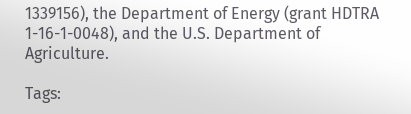1339156), the Department of Energy (grant HDTRA 1-16-1-0048), and the U.S. Department of Agriculture.

Tags: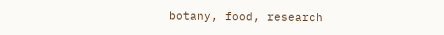botany, food, research